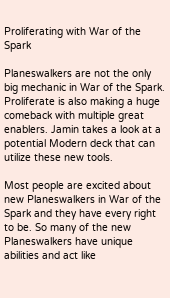Proliferating with War of the Spark

Planeswalkers are not the only big mechanic in War of the Spark. Proliferate is also making a huge comeback with multiple great enablers. Jamin takes a look at a potential Modern deck that can utilize these new tools.

Most people are excited about new Planeswalkers in War of the Spark and they have every right to be. So many of the new Planeswalkers have unique abilities and act like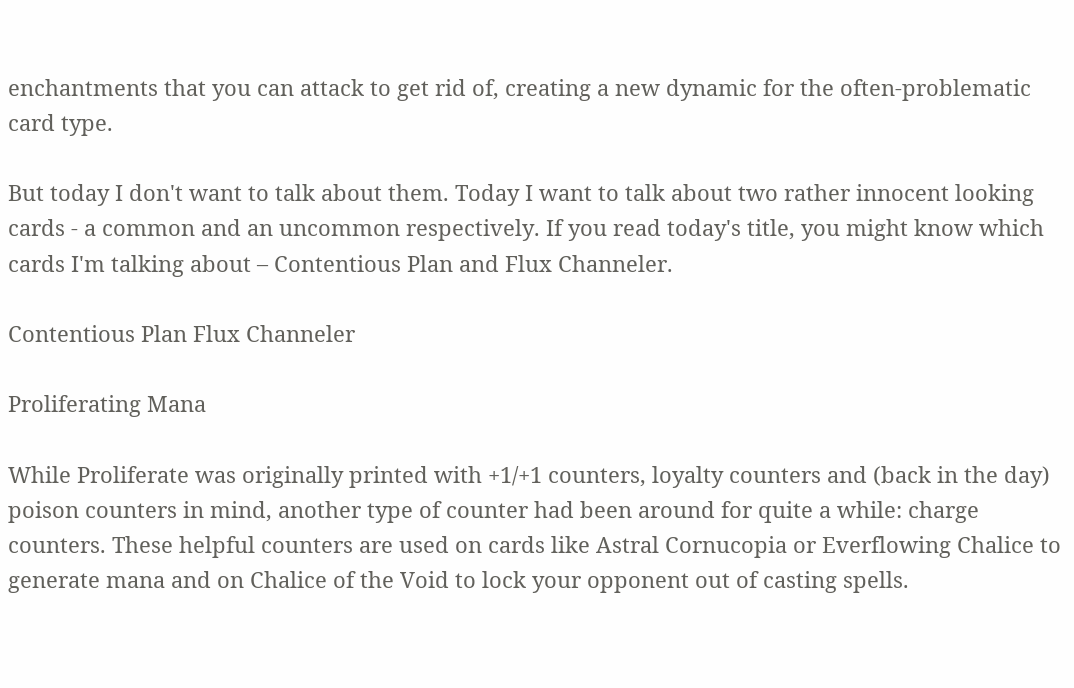enchantments that you can attack to get rid of, creating a new dynamic for the often-problematic card type.

But today I don't want to talk about them. Today I want to talk about two rather innocent looking cards - a common and an uncommon respectively. If you read today's title, you might know which cards I'm talking about – Contentious Plan and Flux Channeler.

Contentious Plan Flux Channeler

Proliferating Mana

While Proliferate was originally printed with +1/+1 counters, loyalty counters and (back in the day) poison counters in mind, another type of counter had been around for quite a while: charge counters. These helpful counters are used on cards like Astral Cornucopia or Everflowing Chalice to generate mana and on Chalice of the Void to lock your opponent out of casting spells.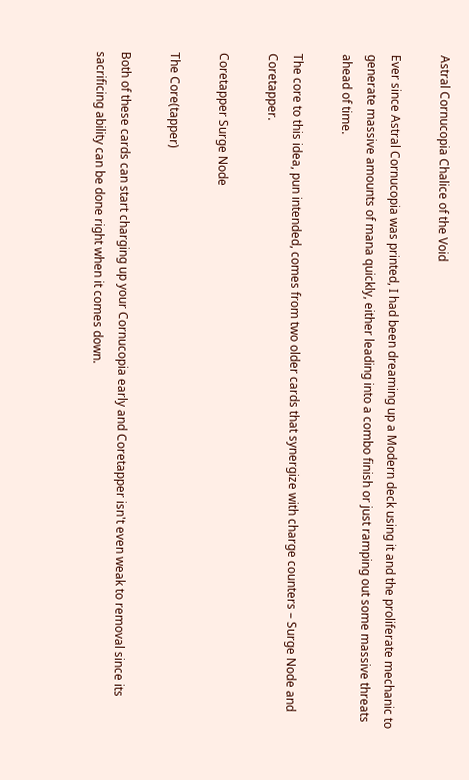Astral Cornucopia Chalice of the Void

Ever since Astral Cornucopia was printed, I had been dreaming up a Modern deck using it and the proliferate mechanic to generate massive amounts of mana quickly, either leading into a combo finish or just ramping out some massive threats ahead of time.

The core to this idea, pun intended, comes from two older cards that synergize with charge counters – Surge Node and Coretapper.

Coretapper Surge Node

The Core(tapper)

Both of these cards can start charging up your Cornucopia early and Coretapper isn't even weak to removal since its sacrificing ability can be done right when it comes down.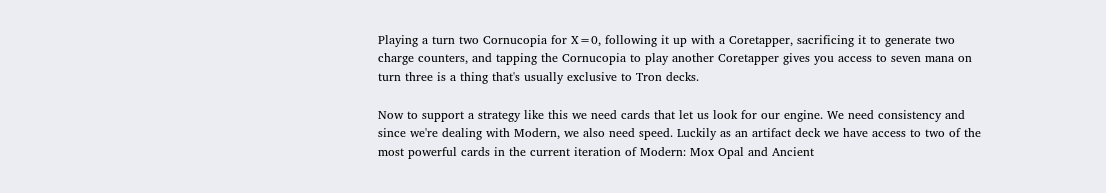Playing a turn two Cornucopia for X=0, following it up with a Coretapper, sacrificing it to generate two charge counters, and tapping the Cornucopia to play another Coretapper gives you access to seven mana on turn three is a thing that's usually exclusive to Tron decks.

Now to support a strategy like this we need cards that let us look for our engine. We need consistency and since we're dealing with Modern, we also need speed. Luckily as an artifact deck we have access to two of the most powerful cards in the current iteration of Modern: Mox Opal and Ancient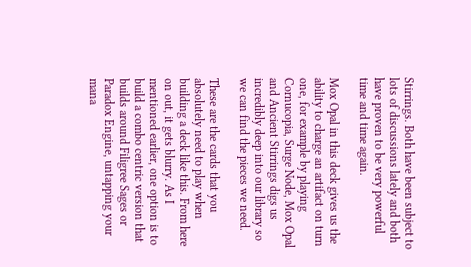Stirrings. Both have been subject to lots of discussions lately and both have proven to be very powerful time and time again.

Mox Opal in this deck gives us the ability to charge an artifact on turn one, for example by playing Cornucopia, Surge Node, Mox Opal and Ancient Stirrings digs us incredibly deep into our library so we can find the pieces we need.

These are the cards that you absolutely need to play when building a deck like this. From here on out, it gets blurry. As I mentioned earlier, one option is to build a combo centric version that builds around Filigree Sages or Paradox Engine, untapping your mana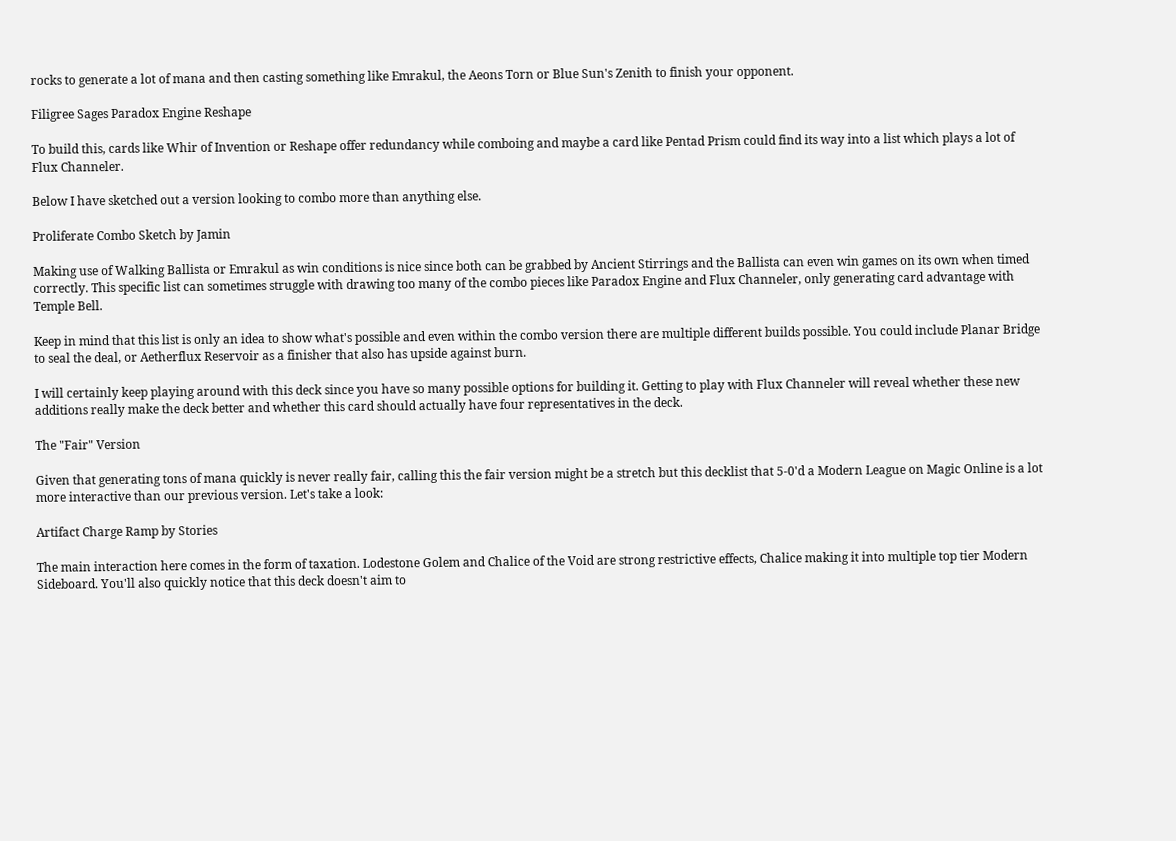rocks to generate a lot of mana and then casting something like Emrakul, the Aeons Torn or Blue Sun's Zenith to finish your opponent.

Filigree Sages Paradox Engine Reshape

To build this, cards like Whir of Invention or Reshape offer redundancy while comboing and maybe a card like Pentad Prism could find its way into a list which plays a lot of Flux Channeler.

Below I have sketched out a version looking to combo more than anything else.

Proliferate Combo Sketch by Jamin

Making use of Walking Ballista or Emrakul as win conditions is nice since both can be grabbed by Ancient Stirrings and the Ballista can even win games on its own when timed correctly. This specific list can sometimes struggle with drawing too many of the combo pieces like Paradox Engine and Flux Channeler, only generating card advantage with Temple Bell.

Keep in mind that this list is only an idea to show what's possible and even within the combo version there are multiple different builds possible. You could include Planar Bridge to seal the deal, or Aetherflux Reservoir as a finisher that also has upside against burn.

I will certainly keep playing around with this deck since you have so many possible options for building it. Getting to play with Flux Channeler will reveal whether these new additions really make the deck better and whether this card should actually have four representatives in the deck.

The "Fair" Version

Given that generating tons of mana quickly is never really fair, calling this the fair version might be a stretch but this decklist that 5-0'd a Modern League on Magic Online is a lot more interactive than our previous version. Let's take a look:

Artifact Charge Ramp by Stories

The main interaction here comes in the form of taxation. Lodestone Golem and Chalice of the Void are strong restrictive effects, Chalice making it into multiple top tier Modern Sideboard. You'll also quickly notice that this deck doesn't aim to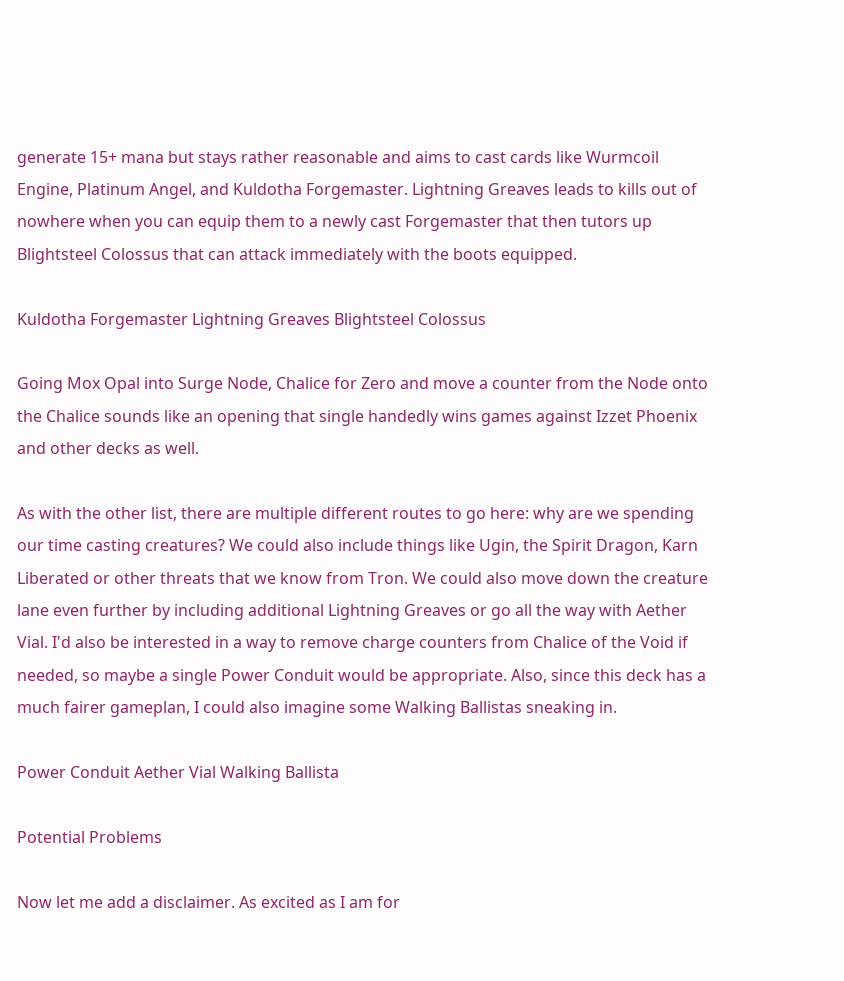generate 15+ mana but stays rather reasonable and aims to cast cards like Wurmcoil Engine, Platinum Angel, and Kuldotha Forgemaster. Lightning Greaves leads to kills out of nowhere when you can equip them to a newly cast Forgemaster that then tutors up Blightsteel Colossus that can attack immediately with the boots equipped.

Kuldotha Forgemaster Lightning Greaves Blightsteel Colossus

Going Mox Opal into Surge Node, Chalice for Zero and move a counter from the Node onto the Chalice sounds like an opening that single handedly wins games against Izzet Phoenix and other decks as well.

As with the other list, there are multiple different routes to go here: why are we spending our time casting creatures? We could also include things like Ugin, the Spirit Dragon, Karn Liberated or other threats that we know from Tron. We could also move down the creature lane even further by including additional Lightning Greaves or go all the way with Aether Vial. I'd also be interested in a way to remove charge counters from Chalice of the Void if needed, so maybe a single Power Conduit would be appropriate. Also, since this deck has a much fairer gameplan, I could also imagine some Walking Ballistas sneaking in.

Power Conduit Aether Vial Walking Ballista

Potential Problems

Now let me add a disclaimer. As excited as I am for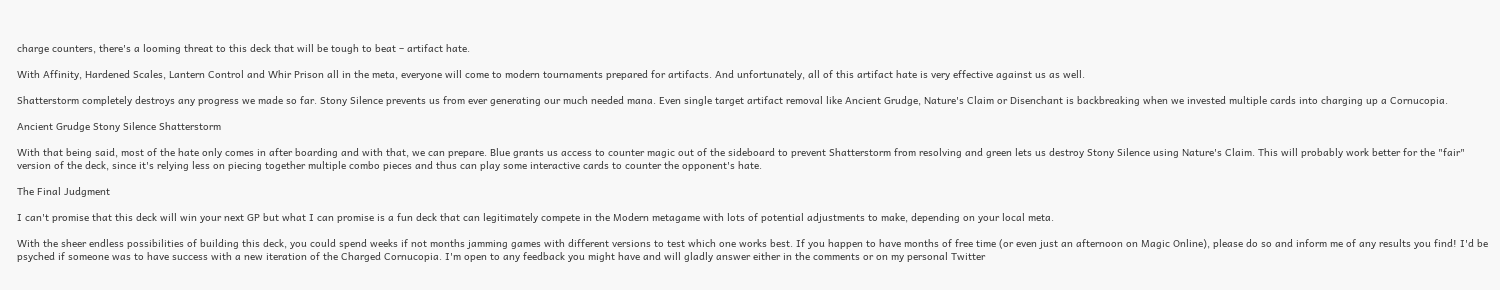charge counters, there's a looming threat to this deck that will be tough to beat – artifact hate.

With Affinity, Hardened Scales, Lantern Control and Whir Prison all in the meta, everyone will come to modern tournaments prepared for artifacts. And unfortunately, all of this artifact hate is very effective against us as well.

Shatterstorm completely destroys any progress we made so far. Stony Silence prevents us from ever generating our much needed mana. Even single target artifact removal like Ancient Grudge, Nature's Claim or Disenchant is backbreaking when we invested multiple cards into charging up a Cornucopia.

Ancient Grudge Stony Silence Shatterstorm

With that being said, most of the hate only comes in after boarding and with that, we can prepare. Blue grants us access to counter magic out of the sideboard to prevent Shatterstorm from resolving and green lets us destroy Stony Silence using Nature's Claim. This will probably work better for the "fair" version of the deck, since it's relying less on piecing together multiple combo pieces and thus can play some interactive cards to counter the opponent's hate.

The Final Judgment

I can't promise that this deck will win your next GP but what I can promise is a fun deck that can legitimately compete in the Modern metagame with lots of potential adjustments to make, depending on your local meta.

With the sheer endless possibilities of building this deck, you could spend weeks if not months jamming games with different versions to test which one works best. If you happen to have months of free time (or even just an afternoon on Magic Online), please do so and inform me of any results you find! I'd be psyched if someone was to have success with a new iteration of the Charged Cornucopia. I'm open to any feedback you might have and will gladly answer either in the comments or on my personal Twitter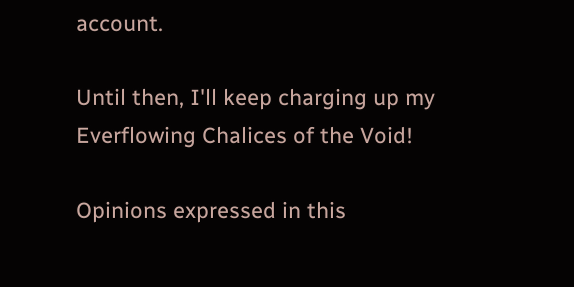account.

Until then, I'll keep charging up my Everflowing Chalices of the Void!

Opinions expressed in this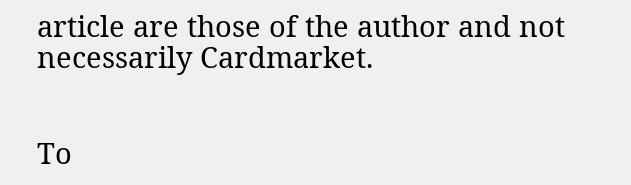article are those of the author and not necessarily Cardmarket.


To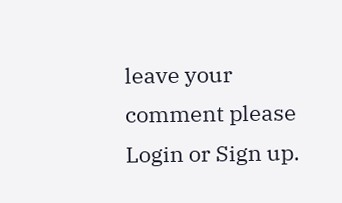leave your comment please Login or Sign up.